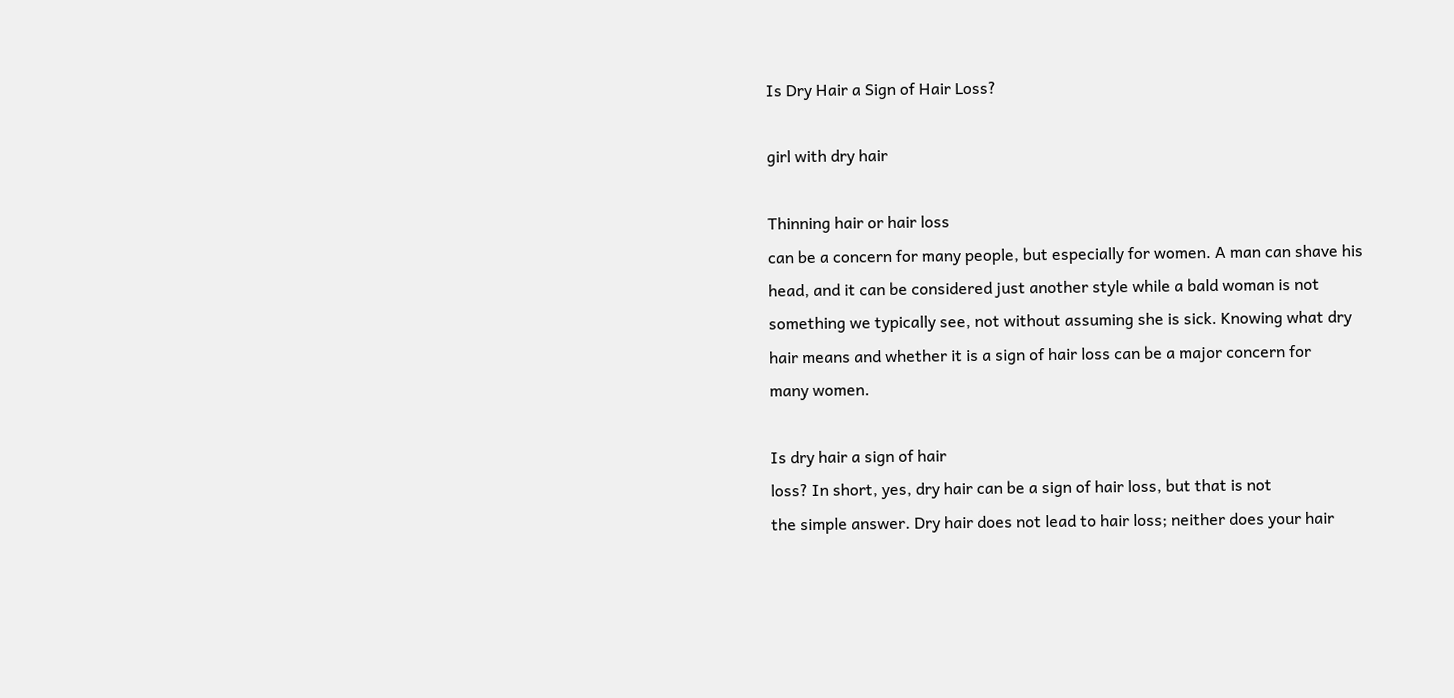Is Dry Hair a Sign of Hair Loss?

girl with dry hair

Thinning hair or hair loss
can be a concern for many people, but especially for women. A man can shave his
head, and it can be considered just another style while a bald woman is not
something we typically see, not without assuming she is sick. Knowing what dry
hair means and whether it is a sign of hair loss can be a major concern for
many women.

Is dry hair a sign of hair
loss? In short, yes, dry hair can be a sign of hair loss, but that is not
the simple answer. Dry hair does not lead to hair loss; neither does your hair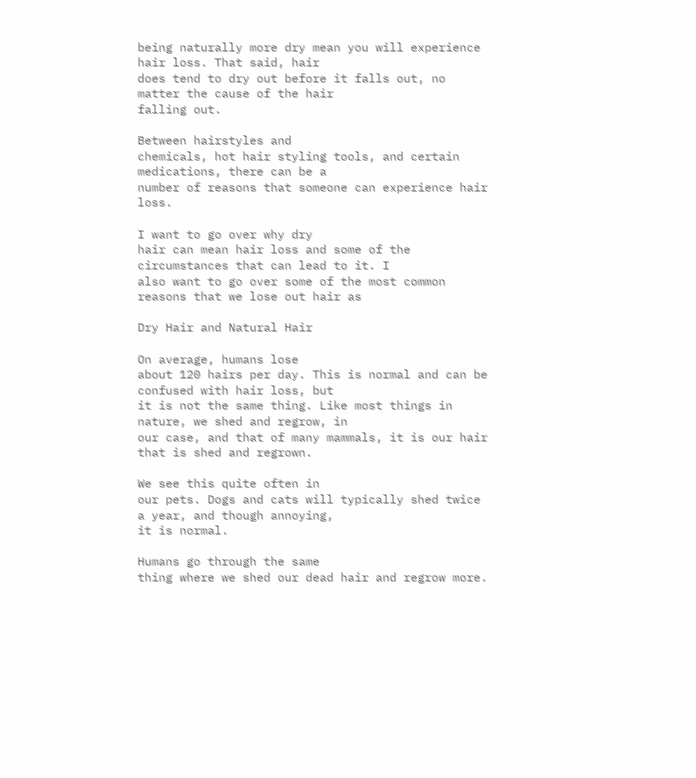being naturally more dry mean you will experience hair loss. That said, hair
does tend to dry out before it falls out, no matter the cause of the hair
falling out.

Between hairstyles and
chemicals, hot hair styling tools, and certain medications, there can be a
number of reasons that someone can experience hair loss.

I want to go over why dry
hair can mean hair loss and some of the circumstances that can lead to it. I
also want to go over some of the most common reasons that we lose out hair as

Dry Hair and Natural Hair

On average, humans lose
about 120 hairs per day. This is normal and can be confused with hair loss, but
it is not the same thing. Like most things in nature, we shed and regrow, in
our case, and that of many mammals, it is our hair that is shed and regrown.

We see this quite often in
our pets. Dogs and cats will typically shed twice a year, and though annoying,
it is normal.

Humans go through the same
thing where we shed our dead hair and regrow more.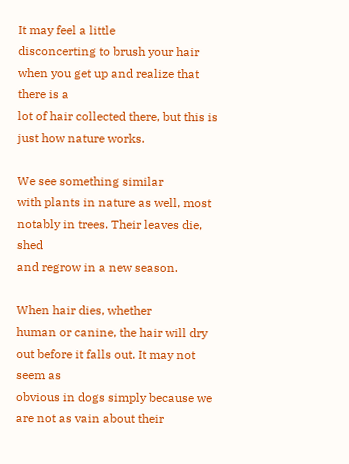It may feel a little
disconcerting to brush your hair when you get up and realize that there is a
lot of hair collected there, but this is just how nature works.

We see something similar
with plants in nature as well, most notably in trees. Their leaves die, shed
and regrow in a new season.

When hair dies, whether
human or canine, the hair will dry out before it falls out. It may not seem as
obvious in dogs simply because we are not as vain about their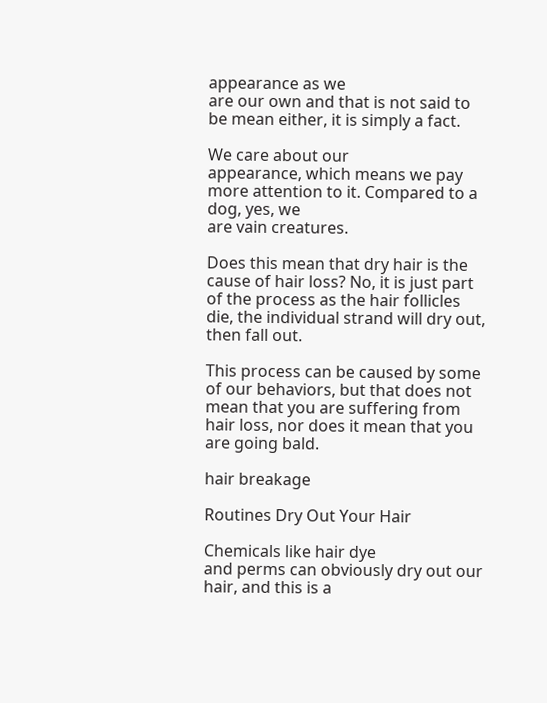appearance as we
are our own and that is not said to be mean either, it is simply a fact.

We care about our
appearance, which means we pay more attention to it. Compared to a dog, yes, we
are vain creatures.

Does this mean that dry hair is the cause of hair loss? No, it is just part of the process as the hair follicles die, the individual strand will dry out, then fall out.

This process can be caused by some of our behaviors, but that does not mean that you are suffering from hair loss, nor does it mean that you are going bald.

hair breakage

Routines Dry Out Your Hair

Chemicals like hair dye
and perms can obviously dry out our hair, and this is a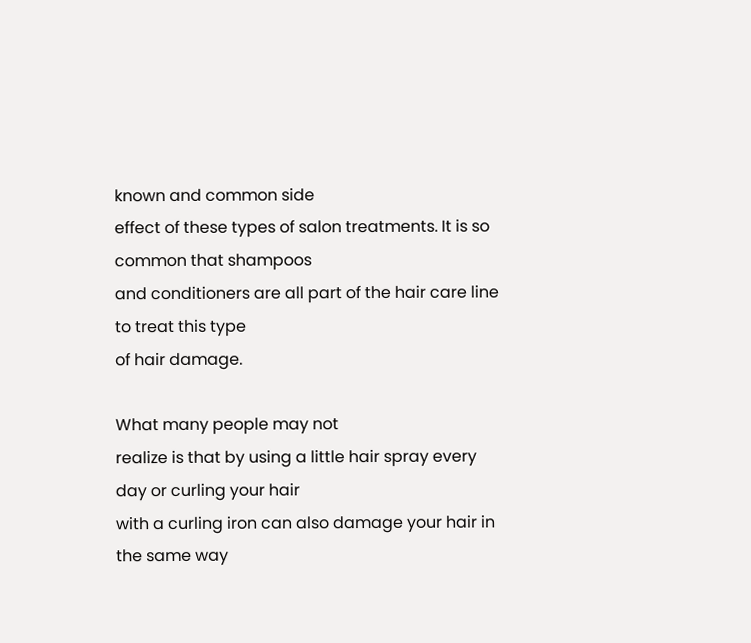known and common side
effect of these types of salon treatments. It is so common that shampoos
and conditioners are all part of the hair care line to treat this type
of hair damage.

What many people may not
realize is that by using a little hair spray every day or curling your hair
with a curling iron can also damage your hair in the same way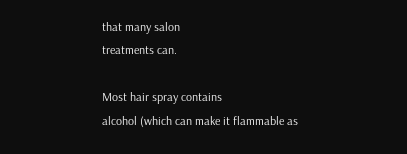that many salon
treatments can.

Most hair spray contains
alcohol (which can make it flammable as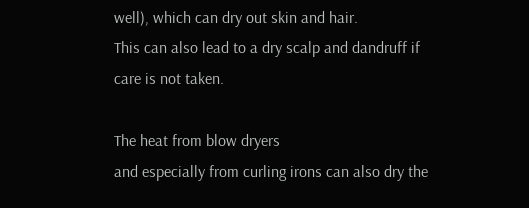well), which can dry out skin and hair.
This can also lead to a dry scalp and dandruff if care is not taken.

The heat from blow dryers
and especially from curling irons can also dry the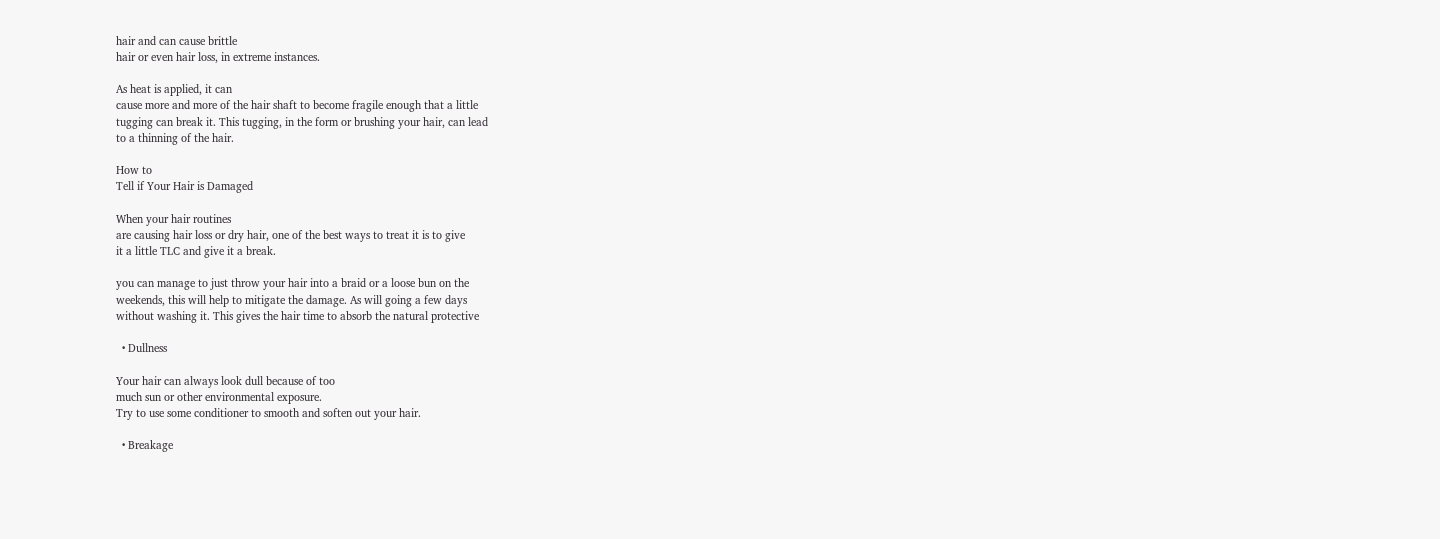hair and can cause brittle
hair or even hair loss, in extreme instances.

As heat is applied, it can
cause more and more of the hair shaft to become fragile enough that a little
tugging can break it. This tugging, in the form or brushing your hair, can lead
to a thinning of the hair.

How to
Tell if Your Hair is Damaged

When your hair routines
are causing hair loss or dry hair, one of the best ways to treat it is to give
it a little TLC and give it a break.

you can manage to just throw your hair into a braid or a loose bun on the
weekends, this will help to mitigate the damage. As will going a few days
without washing it. This gives the hair time to absorb the natural protective

  • Dullness

Your hair can always look dull because of too
much sun or other environmental exposure.
Try to use some conditioner to smooth and soften out your hair.

  • Breakage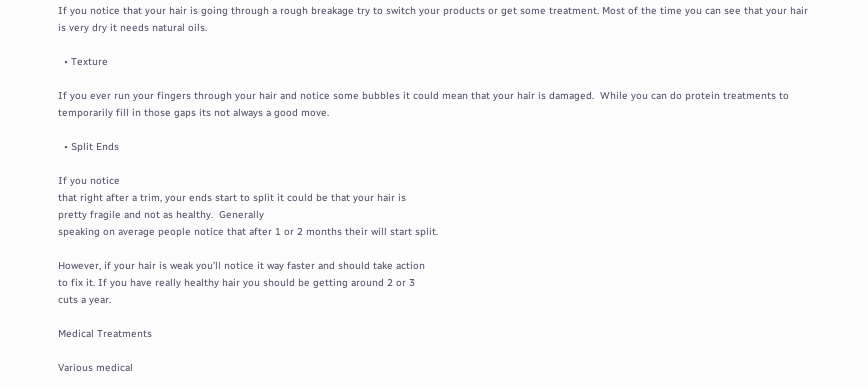If you notice that your hair is going through a rough breakage try to switch your products or get some treatment. Most of the time you can see that your hair is very dry it needs natural oils.

  • Texture

If you ever run your fingers through your hair and notice some bubbles it could mean that your hair is damaged.  While you can do protein treatments to temporarily fill in those gaps its not always a good move.

  • Split Ends

If you notice
that right after a trim, your ends start to split it could be that your hair is
pretty fragile and not as healthy.  Generally
speaking on average people notice that after 1 or 2 months their will start split.

However, if your hair is weak you’ll notice it way faster and should take action
to fix it. If you have really healthy hair you should be getting around 2 or 3
cuts a year.

Medical Treatments

Various medical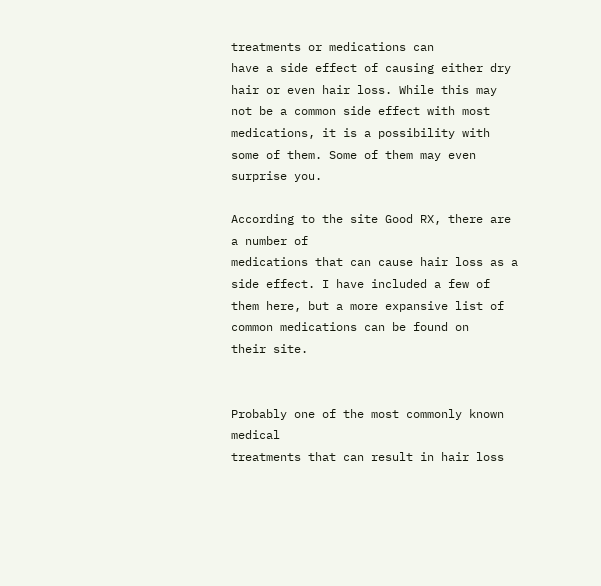treatments or medications can
have a side effect of causing either dry hair or even hair loss. While this may
not be a common side effect with most medications, it is a possibility with
some of them. Some of them may even surprise you.

According to the site Good RX, there are a number of
medications that can cause hair loss as a side effect. I have included a few of
them here, but a more expansive list of common medications can be found on
their site.


Probably one of the most commonly known medical
treatments that can result in hair loss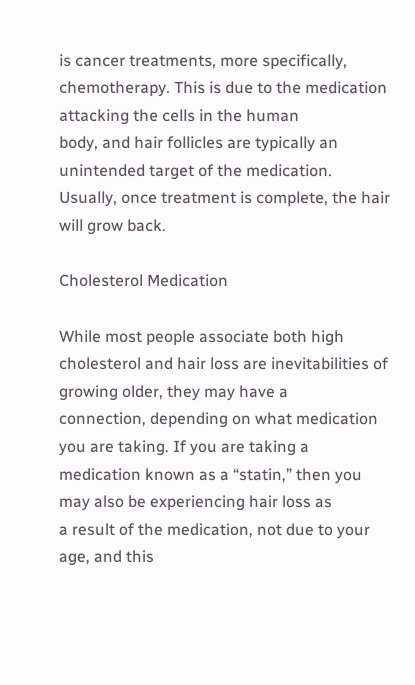is cancer treatments, more specifically,
chemotherapy. This is due to the medication attacking the cells in the human
body, and hair follicles are typically an unintended target of the medication.
Usually, once treatment is complete, the hair will grow back.

Cholesterol Medication

While most people associate both high
cholesterol and hair loss are inevitabilities of growing older, they may have a
connection, depending on what medication you are taking. If you are taking a
medication known as a “statin,” then you may also be experiencing hair loss as
a result of the medication, not due to your age, and this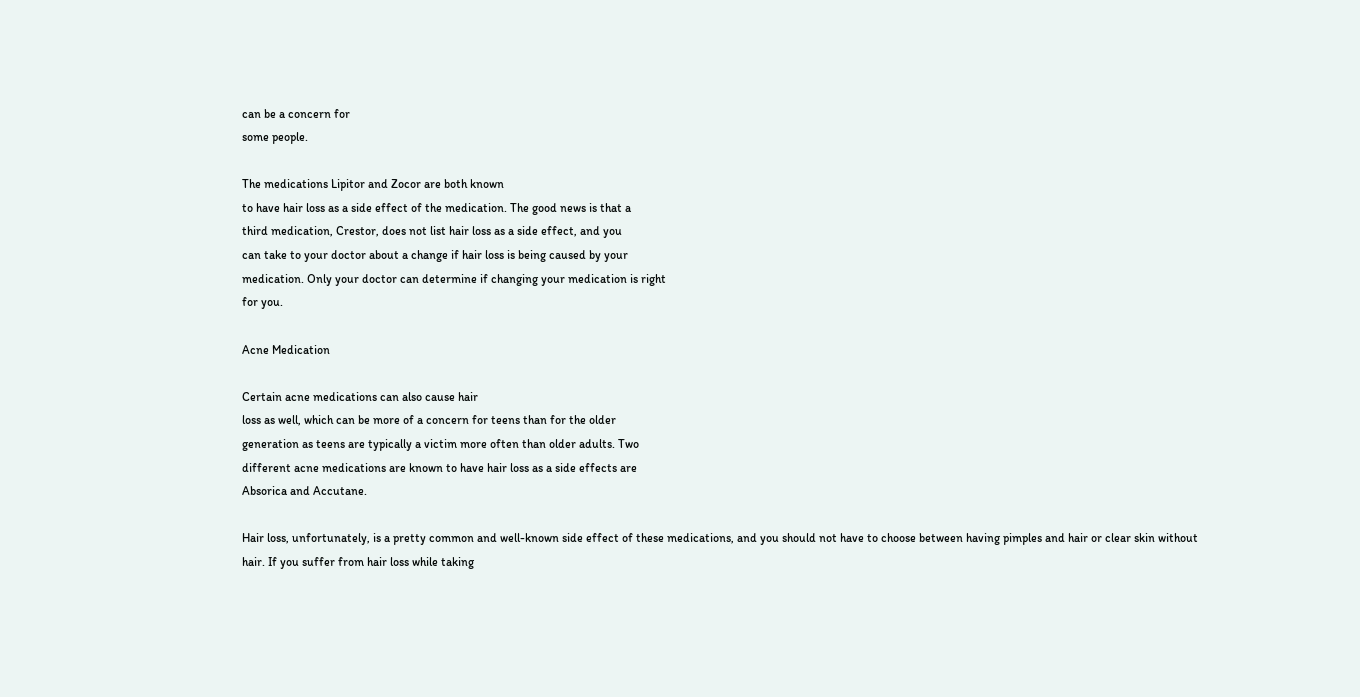can be a concern for
some people.

The medications Lipitor and Zocor are both known
to have hair loss as a side effect of the medication. The good news is that a
third medication, Crestor, does not list hair loss as a side effect, and you
can take to your doctor about a change if hair loss is being caused by your
medication. Only your doctor can determine if changing your medication is right
for you.

Acne Medication

Certain acne medications can also cause hair
loss as well, which can be more of a concern for teens than for the older
generation as teens are typically a victim more often than older adults. Two
different acne medications are known to have hair loss as a side effects are
Absorica and Accutane.

Hair loss, unfortunately, is a pretty common and well-known side effect of these medications, and you should not have to choose between having pimples and hair or clear skin without hair. If you suffer from hair loss while taking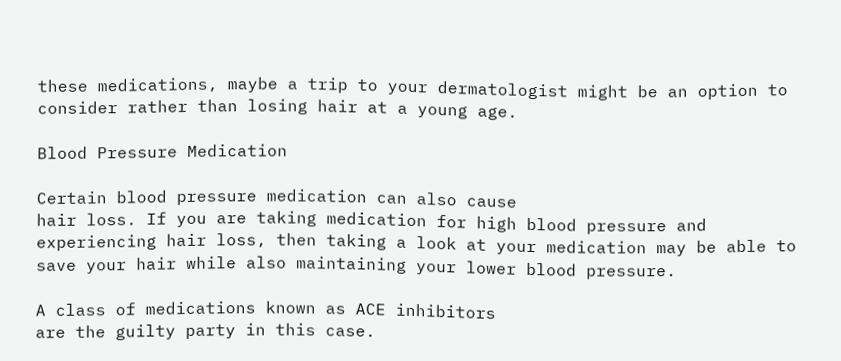these medications, maybe a trip to your dermatologist might be an option to consider rather than losing hair at a young age.

Blood Pressure Medication

Certain blood pressure medication can also cause
hair loss. If you are taking medication for high blood pressure and
experiencing hair loss, then taking a look at your medication may be able to
save your hair while also maintaining your lower blood pressure.

A class of medications known as ACE inhibitors
are the guilty party in this case.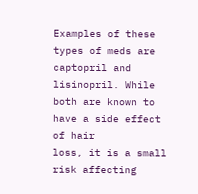Examples of these types of meds are
captopril and lisinopril. While both are known to have a side effect of hair
loss, it is a small risk affecting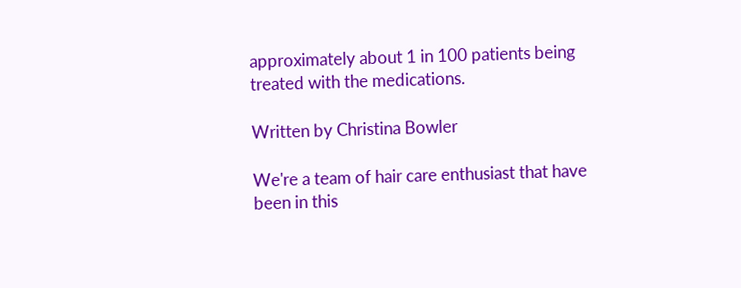approximately about 1 in 100 patients being
treated with the medications.

Written by Christina Bowler

We're a team of hair care enthusiast that have been in this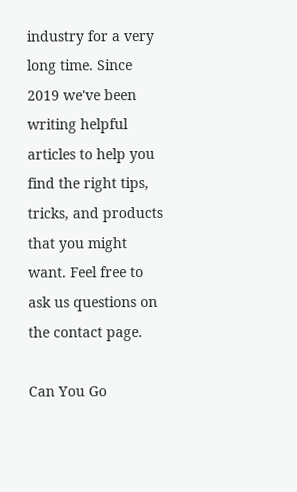industry for a very long time. Since 2019 we've been writing helpful articles to help you find the right tips, tricks, and products that you might want. Feel free to ask us questions on the contact page.

Can You Go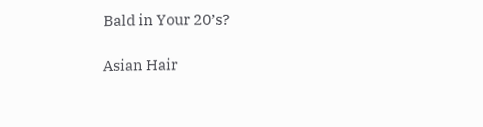Bald in Your 20’s?

Asian Hair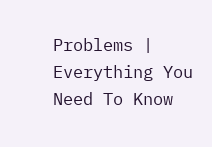Problems | Everything You Need To Know